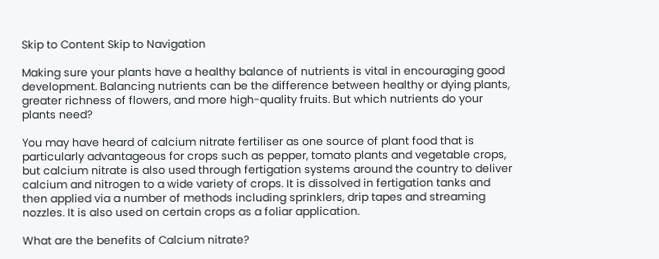Skip to Content Skip to Navigation

Making sure your plants have a healthy balance of nutrients is vital in encouraging good development. Balancing nutrients can be the difference between healthy or dying plants, greater richness of flowers, and more high-quality fruits. But which nutrients do your plants need?

You may have heard of calcium nitrate fertiliser as one source of plant food that is particularly advantageous for crops such as pepper, tomato plants and vegetable crops, but calcium nitrate is also used through fertigation systems around the country to deliver calcium and nitrogen to a wide variety of crops. It is dissolved in fertigation tanks and then applied via a number of methods including sprinklers, drip tapes and streaming nozzles. It is also used on certain crops as a foliar application.

What are the benefits of Calcium nitrate?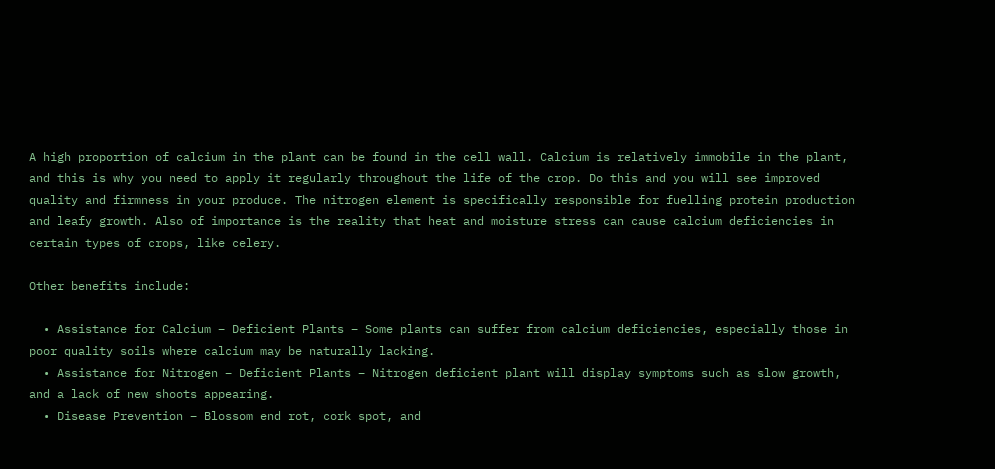A high proportion of calcium in the plant can be found in the cell wall. Calcium is relatively immobile in the plant, and this is why you need to apply it regularly throughout the life of the crop. Do this and you will see improved quality and firmness in your produce. The nitrogen element is specifically responsible for fuelling protein production and leafy growth. Also of importance is the reality that heat and moisture stress can cause calcium deficiencies in certain types of crops, like celery.

Other benefits include:

  • Assistance for Calcium – Deficient Plants – Some plants can suffer from calcium deficiencies, especially those in poor quality soils where calcium may be naturally lacking.
  • Assistance for Nitrogen – Deficient Plants – Nitrogen deficient plant will display symptoms such as slow growth, and a lack of new shoots appearing.
  • Disease Prevention – Blossom end rot, cork spot, and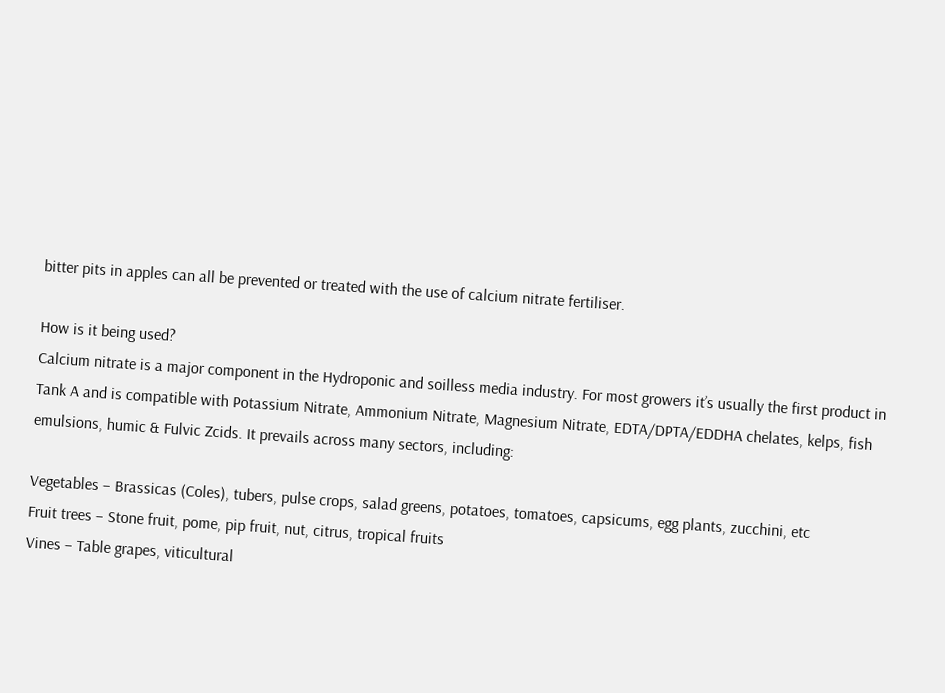bitter pits in apples can all be prevented or treated with the use of calcium nitrate fertiliser.

How is it being used?
Calcium nitrate is a major component in the Hydroponic and soilless media industry. For most growers it’s usually the first product in Tank A and is compatible with Potassium Nitrate, Ammonium Nitrate, Magnesium Nitrate, EDTA/DPTA/EDDHA chelates, kelps, fish emulsions, humic & Fulvic Zcids. It prevails across many sectors, including:

Vegetables – Brassicas (Coles), tubers, pulse crops, salad greens, potatoes, tomatoes, capsicums, egg plants, zucchini, etc
Fruit trees – Stone fruit, pome, pip fruit, nut, citrus, tropical fruits
Vines – Table grapes, viticultural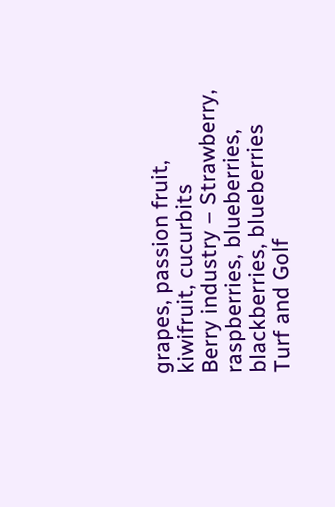grapes, passion fruit, kiwifruit, cucurbits
Berry industry – Strawberry, raspberries, blueberries, blackberries, blueberries
Turf and Golf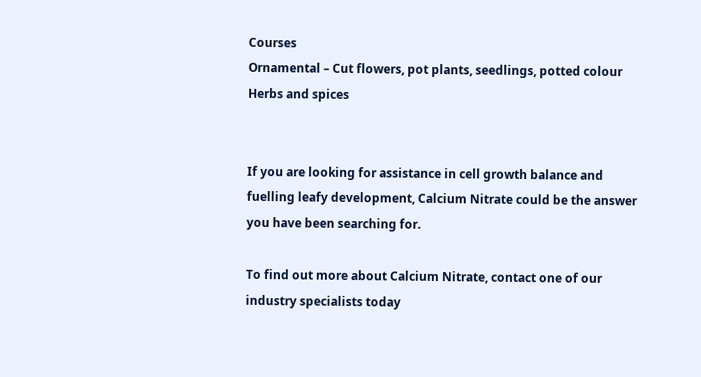Courses
Ornamental – Cut flowers, pot plants, seedlings, potted colour
Herbs and spices


If you are looking for assistance in cell growth balance and fuelling leafy development, Calcium Nitrate could be the answer you have been searching for.

To find out more about Calcium Nitrate, contact one of our industry specialists today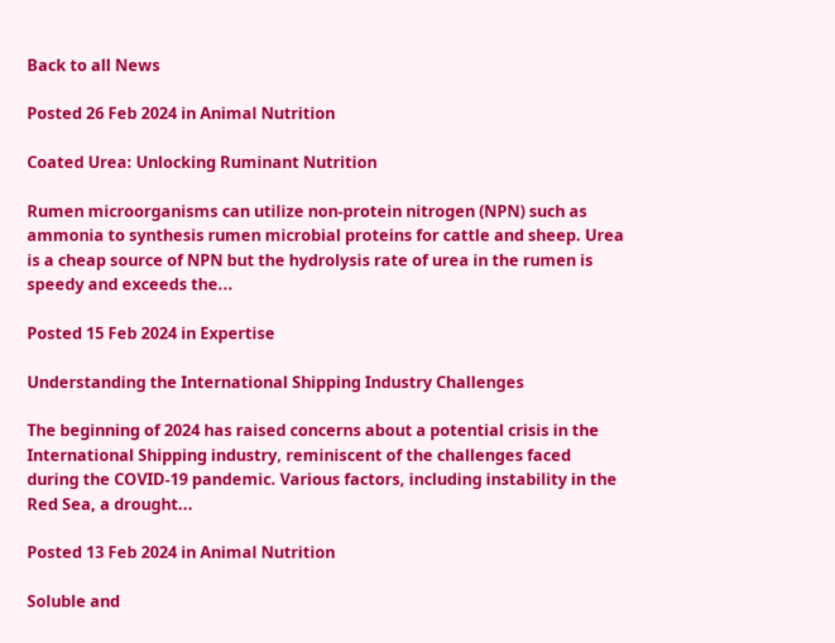Back to all News

Posted 26 Feb 2024 in Animal Nutrition

Coated Urea: Unlocking Ruminant Nutrition

Rumen microorganisms can utilize non-protein nitrogen (NPN) such as ammonia to synthesis rumen microbial proteins for cattle and sheep. Urea is a cheap source of NPN but the hydrolysis rate of urea in the rumen is speedy and exceeds the...

Posted 15 Feb 2024 in Expertise

Understanding the International Shipping Industry Challenges

The beginning of 2024 has raised concerns about a potential crisis in the International Shipping industry, reminiscent of the challenges faced during the COVID-19 pandemic. Various factors, including instability in the Red Sea, a drought...

Posted 13 Feb 2024 in Animal Nutrition

Soluble and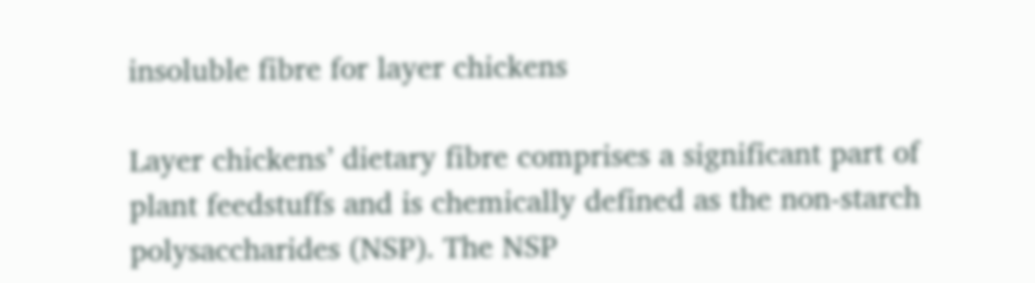insoluble fibre for layer chickens

Layer chickens’ dietary fibre comprises a significant part of plant feedstuffs and is chemically defined as the non-starch polysaccharides (NSP). The NSP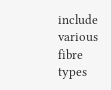include various fibre types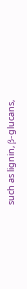such as lignin, β-glucans,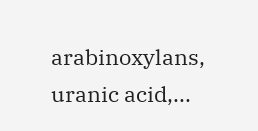arabinoxylans, uranic acid,...